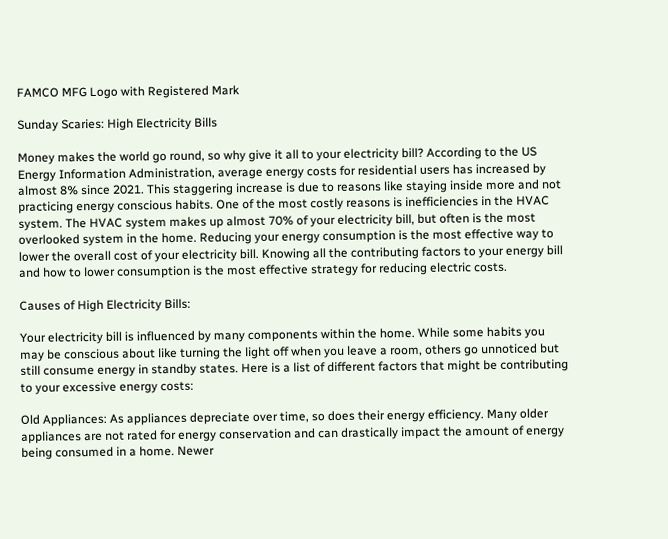FAMCO MFG Logo with Registered Mark

Sunday Scaries: High Electricity Bills

Money makes the world go round, so why give it all to your electricity bill? According to the US Energy Information Administration, average energy costs for residential users has increased by almost 8% since 2021. This staggering increase is due to reasons like staying inside more and not practicing energy conscious habits. One of the most costly reasons is inefficiencies in the HVAC system. The HVAC system makes up almost 70% of your electricity bill, but often is the most overlooked system in the home. Reducing your energy consumption is the most effective way to lower the overall cost of your electricity bill. Knowing all the contributing factors to your energy bill and how to lower consumption is the most effective strategy for reducing electric costs.

Causes of High Electricity Bills:

Your electricity bill is influenced by many components within the home. While some habits you may be conscious about like turning the light off when you leave a room, others go unnoticed but still consume energy in standby states. Here is a list of different factors that might be contributing to your excessive energy costs:

Old Appliances: As appliances depreciate over time, so does their energy efficiency. Many older appliances are not rated for energy conservation and can drastically impact the amount of energy being consumed in a home. Newer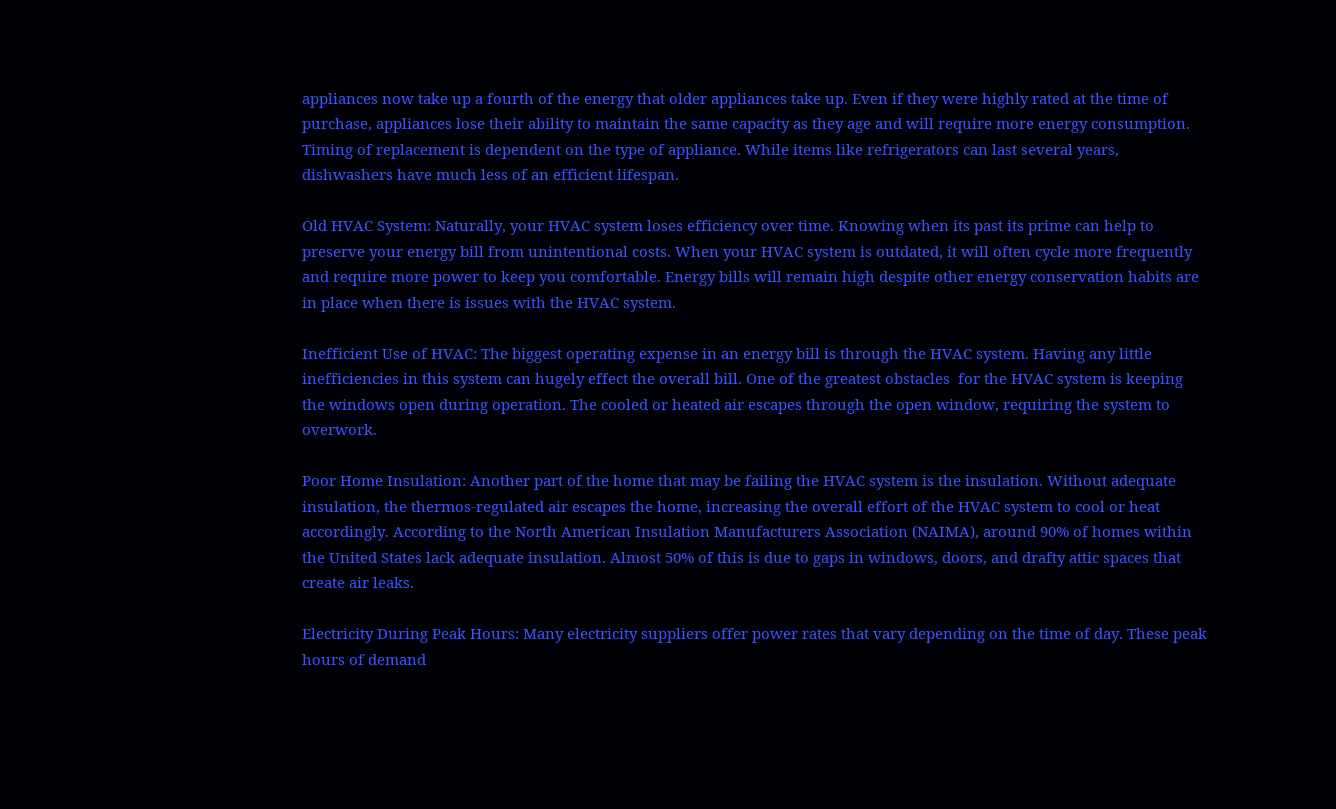appliances now take up a fourth of the energy that older appliances take up. Even if they were highly rated at the time of purchase, appliances lose their ability to maintain the same capacity as they age and will require more energy consumption. Timing of replacement is dependent on the type of appliance. While items like refrigerators can last several years, dishwashers have much less of an efficient lifespan.

Old HVAC System: Naturally, your HVAC system loses efficiency over time. Knowing when its past its prime can help to preserve your energy bill from unintentional costs. When your HVAC system is outdated, it will often cycle more frequently and require more power to keep you comfortable. Energy bills will remain high despite other energy conservation habits are in place when there is issues with the HVAC system.

Inefficient Use of HVAC: The biggest operating expense in an energy bill is through the HVAC system. Having any little inefficiencies in this system can hugely effect the overall bill. One of the greatest obstacles  for the HVAC system is keeping the windows open during operation. The cooled or heated air escapes through the open window, requiring the system to overwork.

Poor Home Insulation: Another part of the home that may be failing the HVAC system is the insulation. Without adequate insulation, the thermos-regulated air escapes the home, increasing the overall effort of the HVAC system to cool or heat accordingly. According to the North American Insulation Manufacturers Association (NAIMA), around 90% of homes within the United States lack adequate insulation. Almost 50% of this is due to gaps in windows, doors, and drafty attic spaces that create air leaks.

Electricity During Peak Hours: Many electricity suppliers offer power rates that vary depending on the time of day. These peak hours of demand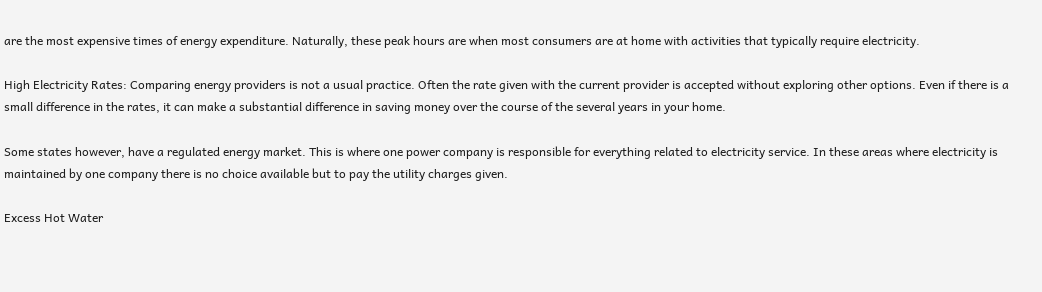are the most expensive times of energy expenditure. Naturally, these peak hours are when most consumers are at home with activities that typically require electricity.

High Electricity Rates: Comparing energy providers is not a usual practice. Often the rate given with the current provider is accepted without exploring other options. Even if there is a small difference in the rates, it can make a substantial difference in saving money over the course of the several years in your home.

Some states however, have a regulated energy market. This is where one power company is responsible for everything related to electricity service. In these areas where electricity is maintained by one company there is no choice available but to pay the utility charges given.

Excess Hot Water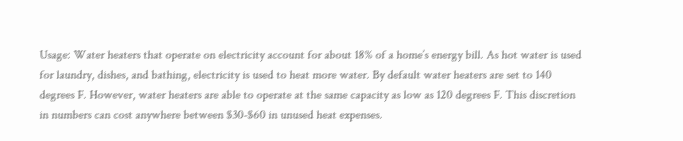Usage: Water heaters that operate on electricity account for about 18% of a home’s energy bill. As hot water is used for laundry, dishes, and bathing, electricity is used to heat more water. By default water heaters are set to 140 degrees F. However, water heaters are able to operate at the same capacity as low as 120 degrees F. This discretion in numbers can cost anywhere between $30-$60 in unused heat expenses.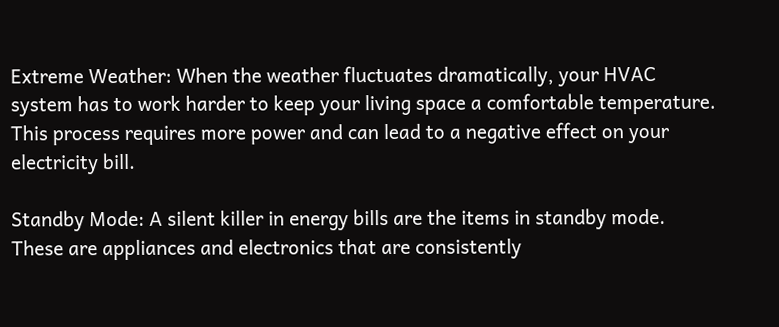Extreme Weather: When the weather fluctuates dramatically, your HVAC system has to work harder to keep your living space a comfortable temperature. This process requires more power and can lead to a negative effect on your electricity bill.

Standby Mode: A silent killer in energy bills are the items in standby mode. These are appliances and electronics that are consistently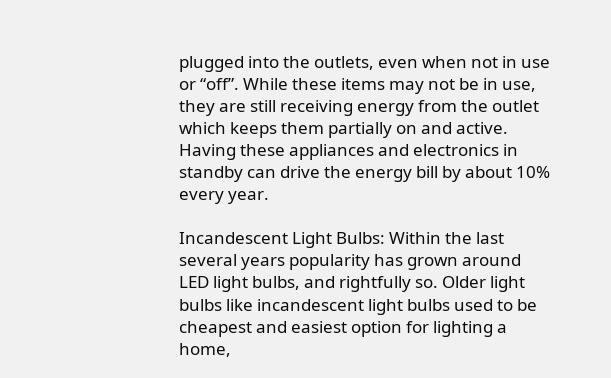plugged into the outlets, even when not in use or “off”. While these items may not be in use, they are still receiving energy from the outlet which keeps them partially on and active. Having these appliances and electronics in standby can drive the energy bill by about 10% every year.

Incandescent Light Bulbs: Within the last several years popularity has grown around LED light bulbs, and rightfully so. Older light bulbs like incandescent light bulbs used to be cheapest and easiest option for lighting a home,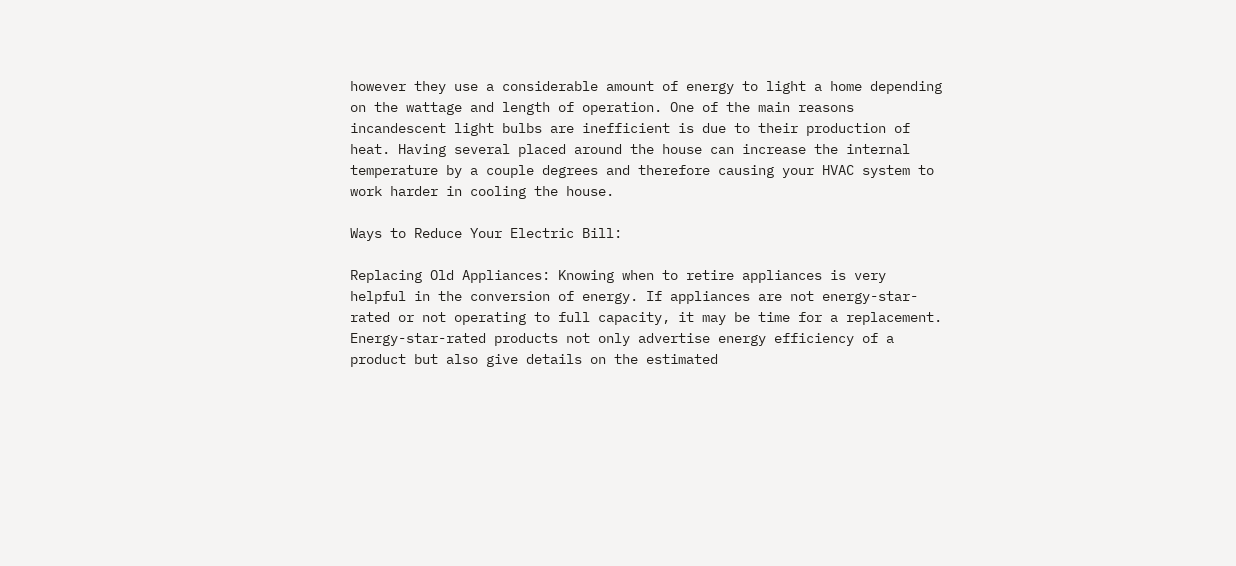however they use a considerable amount of energy to light a home depending on the wattage and length of operation. One of the main reasons incandescent light bulbs are inefficient is due to their production of heat. Having several placed around the house can increase the internal temperature by a couple degrees and therefore causing your HVAC system to work harder in cooling the house.

Ways to Reduce Your Electric Bill:

Replacing Old Appliances: Knowing when to retire appliances is very helpful in the conversion of energy. If appliances are not energy-star-rated or not operating to full capacity, it may be time for a replacement. Energy-star-rated products not only advertise energy efficiency of a product but also give details on the estimated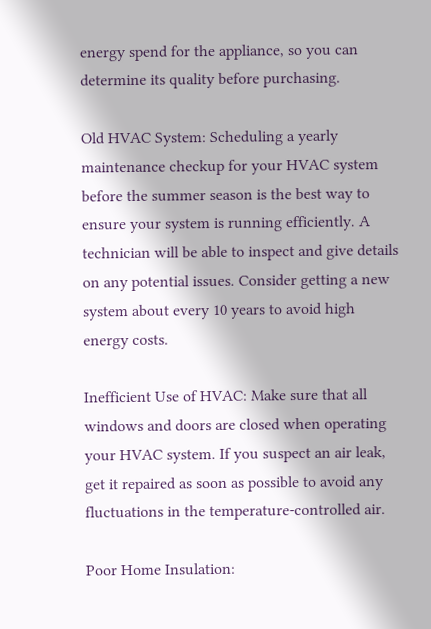energy spend for the appliance, so you can determine its quality before purchasing.

Old HVAC System: Scheduling a yearly maintenance checkup for your HVAC system before the summer season is the best way to ensure your system is running efficiently. A technician will be able to inspect and give details on any potential issues. Consider getting a new system about every 10 years to avoid high energy costs.

Inefficient Use of HVAC: Make sure that all windows and doors are closed when operating your HVAC system. If you suspect an air leak, get it repaired as soon as possible to avoid any fluctuations in the temperature-controlled air.

Poor Home Insulation: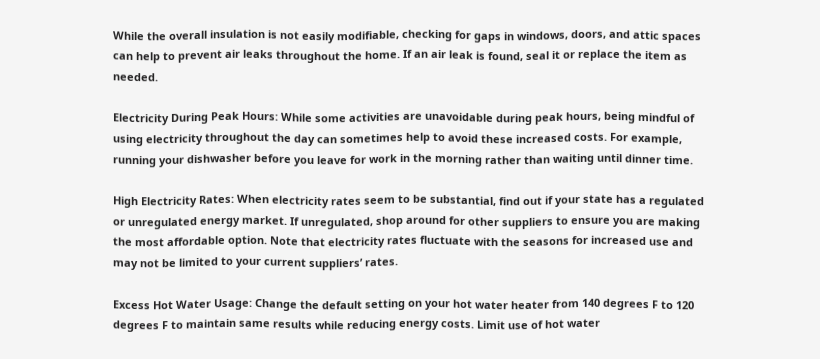While the overall insulation is not easily modifiable, checking for gaps in windows, doors, and attic spaces can help to prevent air leaks throughout the home. If an air leak is found, seal it or replace the item as needed.

Electricity During Peak Hours: While some activities are unavoidable during peak hours, being mindful of using electricity throughout the day can sometimes help to avoid these increased costs. For example, running your dishwasher before you leave for work in the morning rather than waiting until dinner time.

High Electricity Rates: When electricity rates seem to be substantial, find out if your state has a regulated or unregulated energy market. If unregulated, shop around for other suppliers to ensure you are making the most affordable option. Note that electricity rates fluctuate with the seasons for increased use and may not be limited to your current suppliers’ rates.

Excess Hot Water Usage: Change the default setting on your hot water heater from 140 degrees F to 120 degrees F to maintain same results while reducing energy costs. Limit use of hot water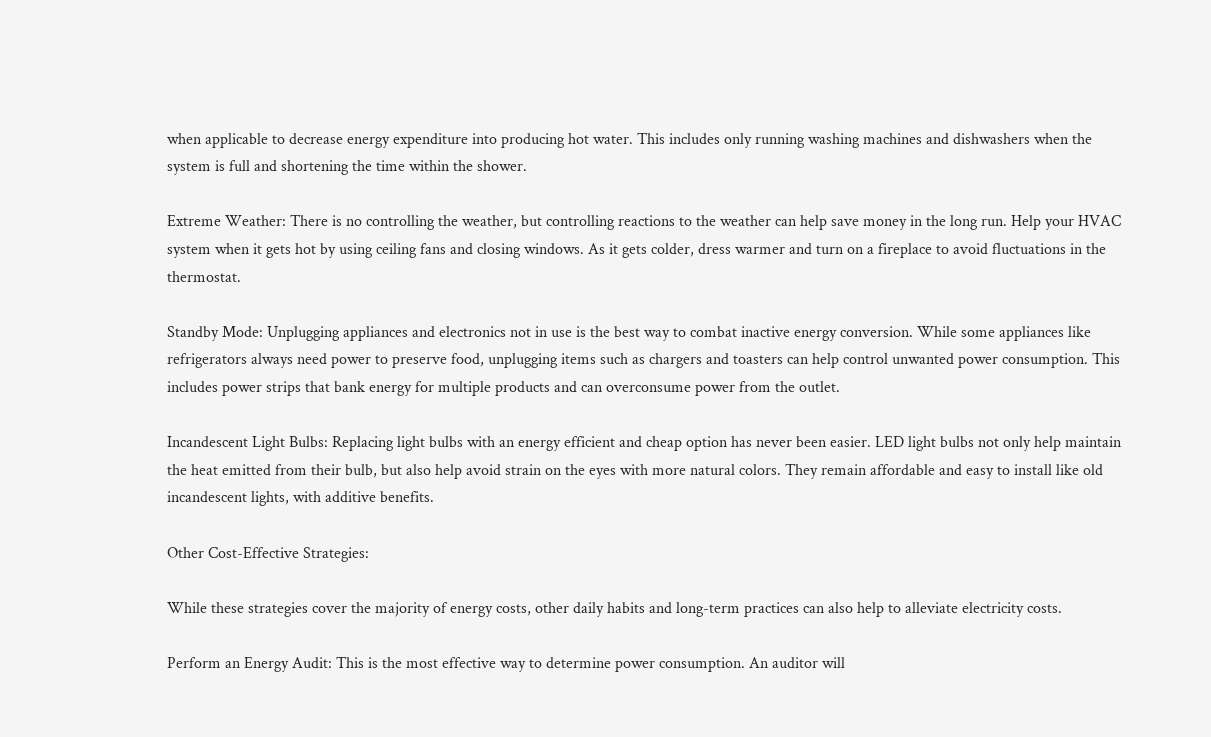when applicable to decrease energy expenditure into producing hot water. This includes only running washing machines and dishwashers when the system is full and shortening the time within the shower.

Extreme Weather: There is no controlling the weather, but controlling reactions to the weather can help save money in the long run. Help your HVAC system when it gets hot by using ceiling fans and closing windows. As it gets colder, dress warmer and turn on a fireplace to avoid fluctuations in the thermostat.

Standby Mode: Unplugging appliances and electronics not in use is the best way to combat inactive energy conversion. While some appliances like refrigerators always need power to preserve food, unplugging items such as chargers and toasters can help control unwanted power consumption. This includes power strips that bank energy for multiple products and can overconsume power from the outlet.

Incandescent Light Bulbs: Replacing light bulbs with an energy efficient and cheap option has never been easier. LED light bulbs not only help maintain the heat emitted from their bulb, but also help avoid strain on the eyes with more natural colors. They remain affordable and easy to install like old incandescent lights, with additive benefits.

Other Cost-Effective Strategies:

While these strategies cover the majority of energy costs, other daily habits and long-term practices can also help to alleviate electricity costs.

Perform an Energy Audit: This is the most effective way to determine power consumption. An auditor will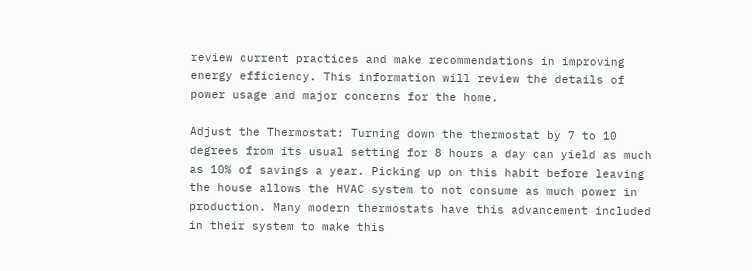review current practices and make recommendations in improving energy efficiency. This information will review the details of power usage and major concerns for the home.

Adjust the Thermostat: Turning down the thermostat by 7 to 10 degrees from its usual setting for 8 hours a day can yield as much as 10% of savings a year. Picking up on this habit before leaving the house allows the HVAC system to not consume as much power in production. Many modern thermostats have this advancement included in their system to make this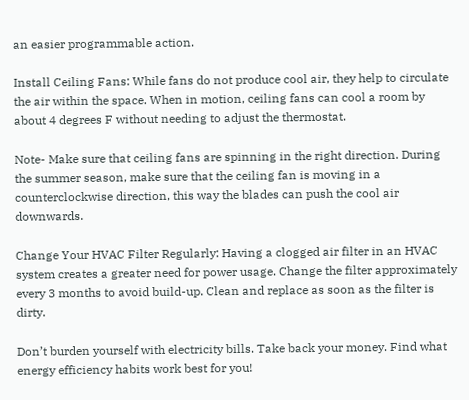an easier programmable action.

Install Ceiling Fans: While fans do not produce cool air, they help to circulate the air within the space. When in motion, ceiling fans can cool a room by about 4 degrees F without needing to adjust the thermostat.

Note- Make sure that ceiling fans are spinning in the right direction. During the summer season, make sure that the ceiling fan is moving in a counterclockwise direction, this way the blades can push the cool air downwards.

Change Your HVAC Filter Regularly: Having a clogged air filter in an HVAC system creates a greater need for power usage. Change the filter approximately every 3 months to avoid build-up. Clean and replace as soon as the filter is dirty.

Don’t burden yourself with electricity bills. Take back your money. Find what energy efficiency habits work best for you!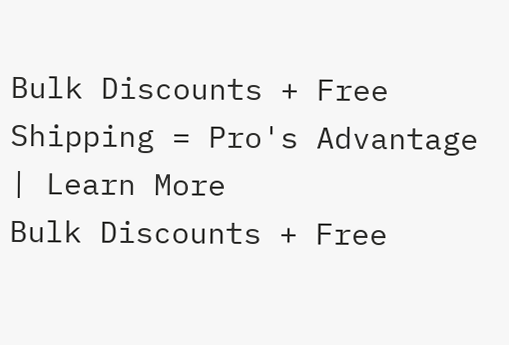Bulk Discounts + Free Shipping = Pro's Advantage | Learn More
Bulk Discounts + Free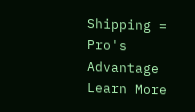Shipping = Pro's Advantage
Learn More